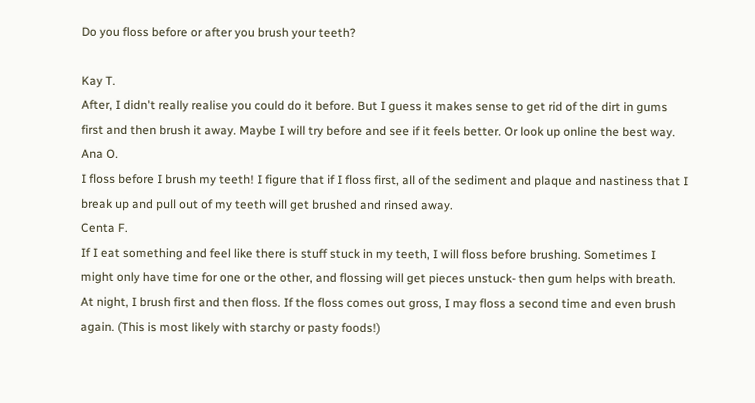Do you floss before or after you brush your teeth?

Kay T.
After, I didn't really realise you could do it before. But I guess it makes sense to get rid of the dirt in gums first and then brush it away. Maybe I will try before and see if it feels better. Or look up online the best way.
Ana O.
I floss before I brush my teeth! I figure that if I floss first, all of the sediment and plaque and nastiness that I break up and pull out of my teeth will get brushed and rinsed away.
Centa F.
If I eat something and feel like there is stuff stuck in my teeth, I will floss before brushing. Sometimes I might only have time for one or the other, and flossing will get pieces unstuck- then gum helps with breath. At night, I brush first and then floss. If the floss comes out gross, I may floss a second time and even brush again. (This is most likely with starchy or pasty foods!)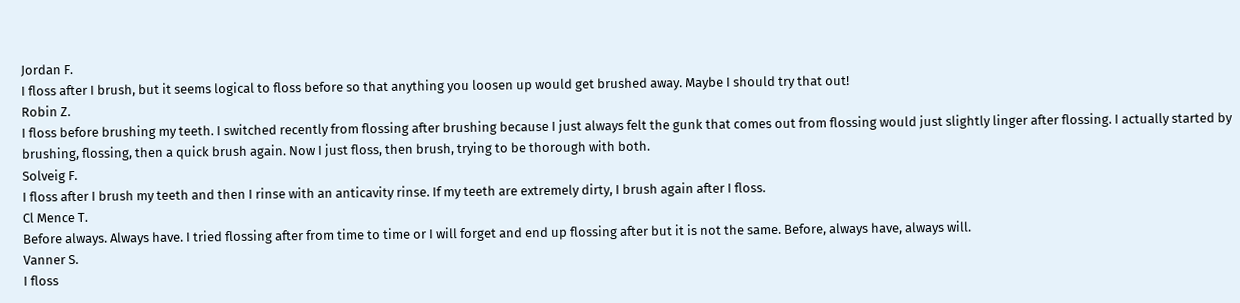Jordan F.
I floss after I brush, but it seems logical to floss before so that anything you loosen up would get brushed away. Maybe I should try that out!
Robin Z.
I floss before brushing my teeth. I switched recently from flossing after brushing because I just always felt the gunk that comes out from flossing would just slightly linger after flossing. I actually started by brushing, flossing, then a quick brush again. Now I just floss, then brush, trying to be thorough with both.
Solveig F.
I floss after I brush my teeth and then I rinse with an anticavity rinse. If my teeth are extremely dirty, I brush again after I floss.
Cl Mence T.
Before always. Always have. I tried flossing after from time to time or I will forget and end up flossing after but it is not the same. Before, always have, always will.
Vanner S.
I floss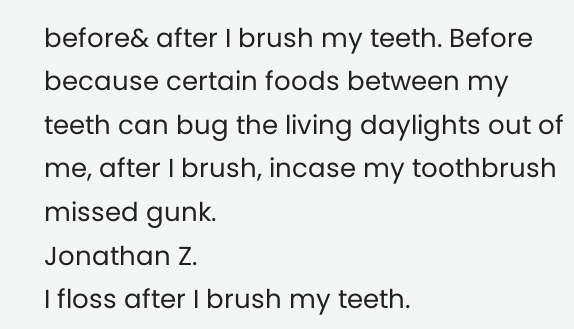before& after I brush my teeth. Before because certain foods between my teeth can bug the living daylights out of me, after I brush, incase my toothbrush missed gunk.
Jonathan Z.
I floss after I brush my teeth.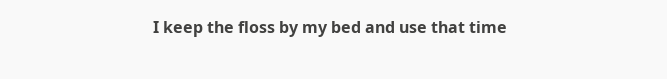I keep the floss by my bed and use that time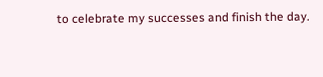to celebrate my successes and finish the day.